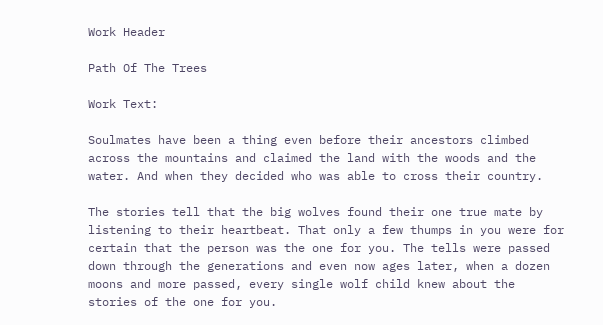Work Header

Path Of The Trees

Work Text:

Soulmates have been a thing even before their ancestors climbed across the mountains and claimed the land with the woods and the water. And when they decided who was able to cross their country.

The stories tell that the big wolves found their one true mate by listening to their heartbeat. That only a few thumps in you were for certain that the person was the one for you. The tells were passed down through the generations and even now ages later, when a dozen moons and more passed, every single wolf child knew about the stories of the one for you.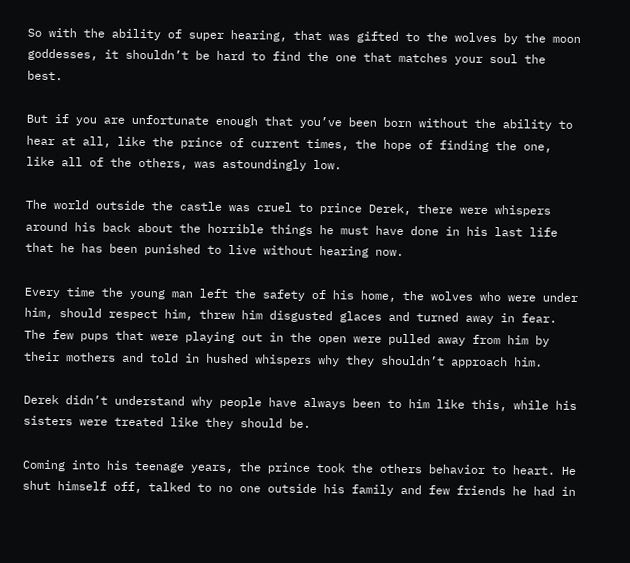So with the ability of super hearing, that was gifted to the wolves by the moon goddesses, it shouldn’t be hard to find the one that matches your soul the best.

But if you are unfortunate enough that you’ve been born without the ability to hear at all, like the prince of current times, the hope of finding the one, like all of the others, was astoundingly low.

The world outside the castle was cruel to prince Derek, there were whispers around his back about the horrible things he must have done in his last life that he has been punished to live without hearing now.

Every time the young man left the safety of his home, the wolves who were under him, should respect him, threw him disgusted glaces and turned away in fear. The few pups that were playing out in the open were pulled away from him by their mothers and told in hushed whispers why they shouldn’t approach him.

Derek didn’t understand why people have always been to him like this, while his sisters were treated like they should be.

Coming into his teenage years, the prince took the others behavior to heart. He shut himself off, talked to no one outside his family and few friends he had in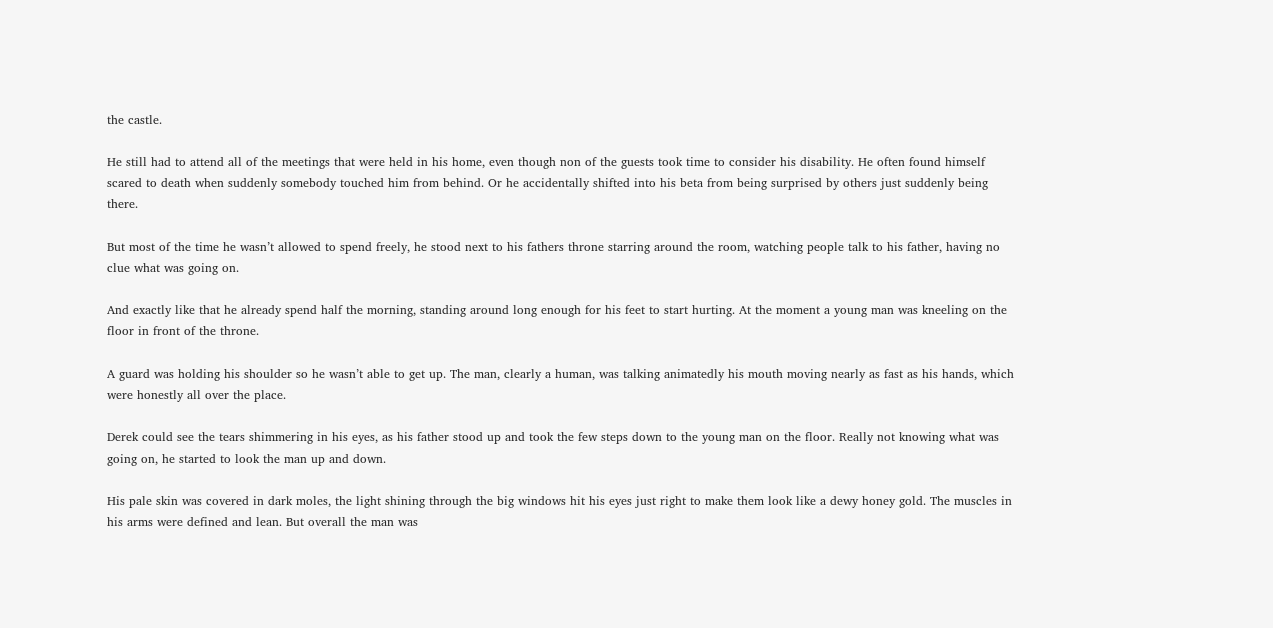the castle.

He still had to attend all of the meetings that were held in his home, even though non of the guests took time to consider his disability. He often found himself scared to death when suddenly somebody touched him from behind. Or he accidentally shifted into his beta from being surprised by others just suddenly being there.

But most of the time he wasn’t allowed to spend freely, he stood next to his fathers throne starring around the room, watching people talk to his father, having no clue what was going on.

And exactly like that he already spend half the morning, standing around long enough for his feet to start hurting. At the moment a young man was kneeling on the floor in front of the throne.

A guard was holding his shoulder so he wasn’t able to get up. The man, clearly a human, was talking animatedly his mouth moving nearly as fast as his hands, which were honestly all over the place.

Derek could see the tears shimmering in his eyes, as his father stood up and took the few steps down to the young man on the floor. Really not knowing what was going on, he started to look the man up and down.

His pale skin was covered in dark moles, the light shining through the big windows hit his eyes just right to make them look like a dewy honey gold. The muscles in his arms were defined and lean. But overall the man was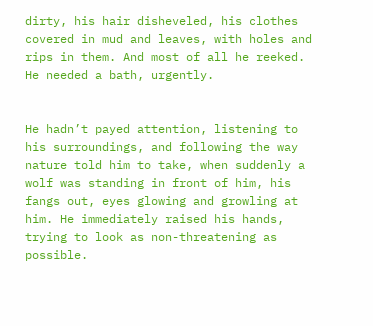dirty, his hair disheveled, his clothes covered in mud and leaves, with holes and rips in them. And most of all he reeked. He needed a bath, urgently.


He hadn’t payed attention, listening to his surroundings, and following the way nature told him to take, when suddenly a wolf was standing in front of him, his fangs out, eyes glowing and growling at him. He immediately raised his hands, trying to look as non-threatening as possible.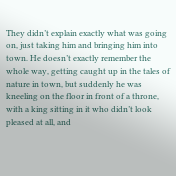They didn’t explain exactly what was going on, just taking him and bringing him into town. He doesn’t exactly remember the whole way, getting caught up in the tales of nature in town, but suddenly he was kneeling on the floor in front of a throne, with a king sitting in it who didn’t look pleased at all, and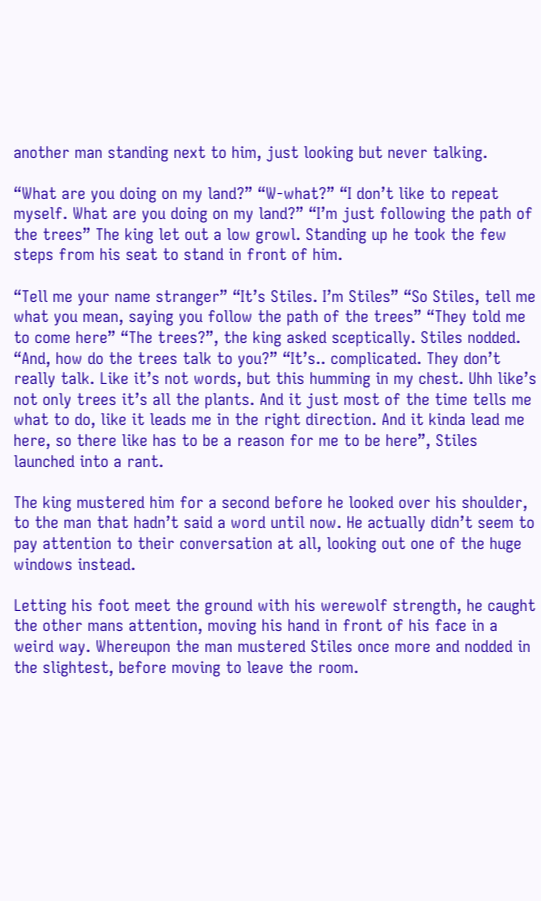another man standing next to him, just looking but never talking.

“What are you doing on my land?” “W-what?” “I don’t like to repeat myself. What are you doing on my land?” “I’m just following the path of the trees” The king let out a low growl. Standing up he took the few steps from his seat to stand in front of him.

“Tell me your name stranger” “It’s Stiles. I’m Stiles” “So Stiles, tell me what you mean, saying you follow the path of the trees” “They told me to come here” “The trees?”, the king asked sceptically. Stiles nodded. “And, how do the trees talk to you?” “It’s.. complicated. They don’t really talk. Like it’s not words, but this humming in my chest. Uhh like’s not only trees it’s all the plants. And it just most of the time tells me what to do, like it leads me in the right direction. And it kinda lead me here, so there like has to be a reason for me to be here”, Stiles launched into a rant.

The king mustered him for a second before he looked over his shoulder, to the man that hadn’t said a word until now. He actually didn’t seem to pay attention to their conversation at all, looking out one of the huge windows instead.

Letting his foot meet the ground with his werewolf strength, he caught the other mans attention, moving his hand in front of his face in a weird way. Whereupon the man mustered Stiles once more and nodded in the slightest, before moving to leave the room.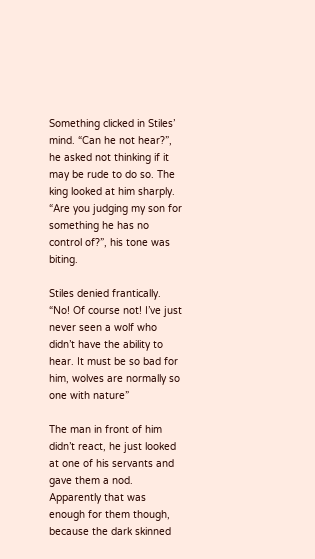Something clicked in Stiles’ mind. “Can he not hear?”, he asked not thinking if it may be rude to do so. The king looked at him sharply. “Are you judging my son for something he has no control of?”, his tone was biting.

Stiles denied frantically. “No! Of course not! I’ve just never seen a wolf who didn’t have the ability to hear. It must be so bad for him, wolves are normally so one with nature”

The man in front of him didn’t react, he just looked at one of his servants and gave them a nod. Apparently that was enough for them though, because the dark skinned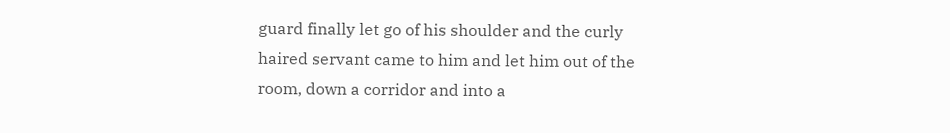guard finally let go of his shoulder and the curly haired servant came to him and let him out of the room, down a corridor and into a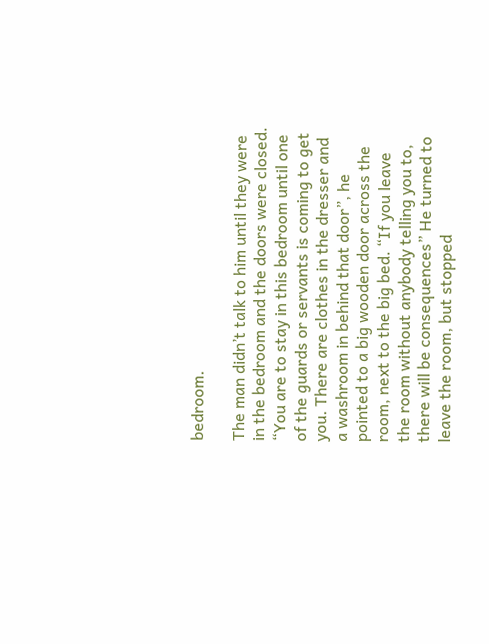bedroom.

The man didn’t talk to him until they were in the bedroom and the doors were closed. “You are to stay in this bedroom until one of the guards or servants is coming to get you. There are clothes in the dresser and a washroom in behind that door”, he pointed to a big wooden door across the room, next to the big bed. “If you leave the room without anybody telling you to, there will be consequences” He turned to leave the room, but stopped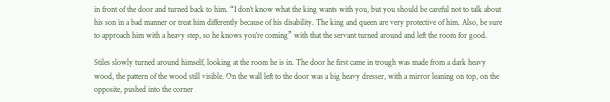in front of the door and turned back to him. “I don’t know what the king wants with you, but you should be careful not to talk about his son in a bad manner or treat him differently because of his disability. The king and queen are very protective of him. Also, be sure to approach him with a heavy step, so he knows you’re coming” with that the servant turned around and left the room for good.

Stiles slowly turned around himself, looking at the room he is in. The door he first came in trough was made from a dark heavy wood, the pattern of the wood still visible. On the wall left to the door was a big heavy dresser, with a mirror leaning on top, on the opposite, pushed into the corner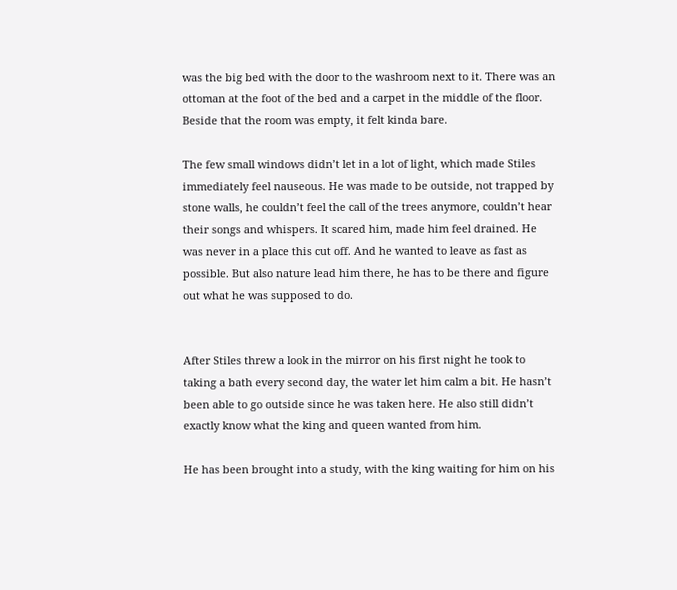was the big bed with the door to the washroom next to it. There was an ottoman at the foot of the bed and a carpet in the middle of the floor. Beside that the room was empty, it felt kinda bare.

The few small windows didn’t let in a lot of light, which made Stiles immediately feel nauseous. He was made to be outside, not trapped by stone walls, he couldn’t feel the call of the trees anymore, couldn’t hear their songs and whispers. It scared him, made him feel drained. He was never in a place this cut off. And he wanted to leave as fast as possible. But also nature lead him there, he has to be there and figure out what he was supposed to do.


After Stiles threw a look in the mirror on his first night he took to taking a bath every second day, the water let him calm a bit. He hasn’t been able to go outside since he was taken here. He also still didn’t exactly know what the king and queen wanted from him.

He has been brought into a study, with the king waiting for him on his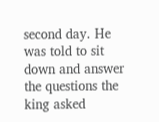second day. He was told to sit down and answer the questions the king asked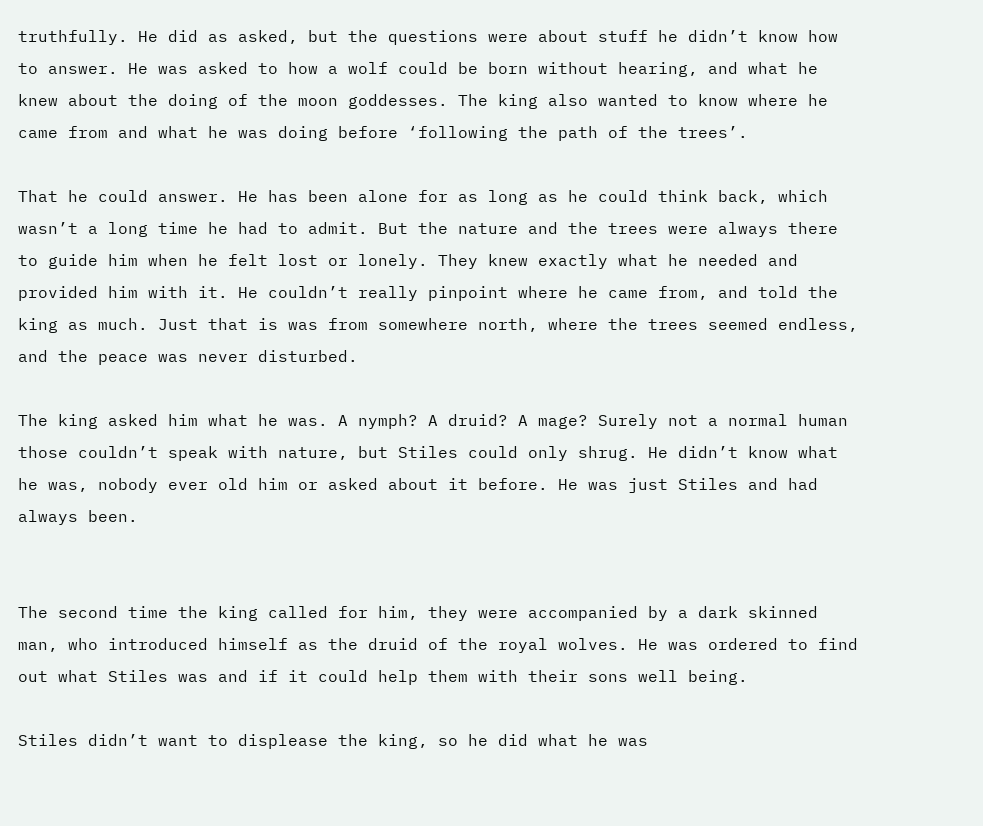truthfully. He did as asked, but the questions were about stuff he didn’t know how to answer. He was asked to how a wolf could be born without hearing, and what he knew about the doing of the moon goddesses. The king also wanted to know where he came from and what he was doing before ‘following the path of the trees’.

That he could answer. He has been alone for as long as he could think back, which wasn’t a long time he had to admit. But the nature and the trees were always there to guide him when he felt lost or lonely. They knew exactly what he needed and provided him with it. He couldn’t really pinpoint where he came from, and told the king as much. Just that is was from somewhere north, where the trees seemed endless, and the peace was never disturbed.

The king asked him what he was. A nymph? A druid? A mage? Surely not a normal human those couldn’t speak with nature, but Stiles could only shrug. He didn’t know what he was, nobody ever old him or asked about it before. He was just Stiles and had always been.


The second time the king called for him, they were accompanied by a dark skinned man, who introduced himself as the druid of the royal wolves. He was ordered to find out what Stiles was and if it could help them with their sons well being.

Stiles didn’t want to displease the king, so he did what he was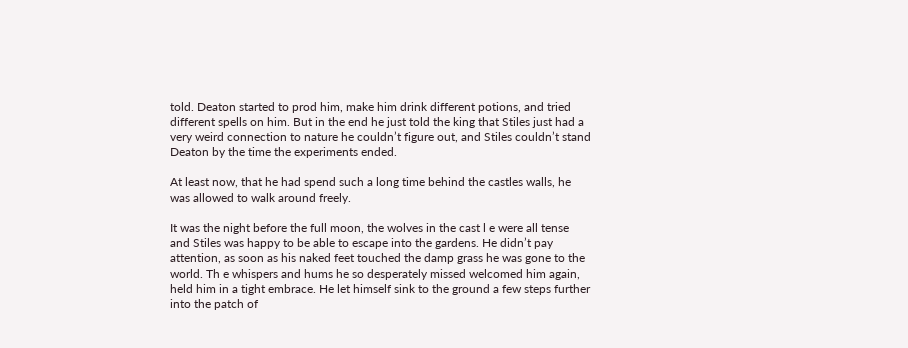told. Deaton started to prod him, make him drink different potions, and tried different spells on him. But in the end he just told the king that Stiles just had a very weird connection to nature he couldn’t figure out, and Stiles couldn’t stand Deaton by the time the experiments ended.

At least now, that he had spend such a long time behind the castles walls, he was allowed to walk around freely.

It was the night before the full moon, the wolves in the cast l e were all tense and Stiles was happy to be able to escape into the gardens. He didn’t pay attention, as soon as his naked feet touched the damp grass he was gone to the world. Th e whispers and hums he so desperately missed welcomed him again, held him in a tight embrace. He let himself sink to the ground a few steps further into the patch of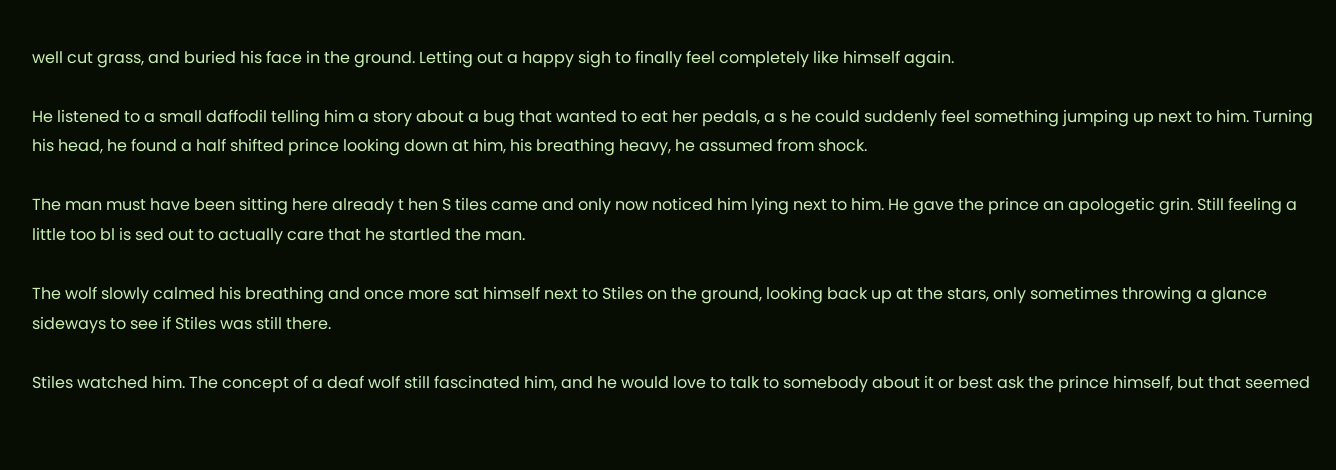well cut grass, and buried his face in the ground. Letting out a happy sigh to finally feel completely like himself again.

He listened to a small daffodil telling him a story about a bug that wanted to eat her pedals, a s he could suddenly feel something jumping up next to him. Turning his head, he found a half shifted prince looking down at him, his breathing heavy, he assumed from shock.

The man must have been sitting here already t hen S tiles came and only now noticed him lying next to him. He gave the prince an apologetic grin. Still feeling a little too bl is sed out to actually care that he startled the man.

The wolf slowly calmed his breathing and once more sat himself next to Stiles on the ground, looking back up at the stars, only sometimes throwing a glance sideways to see if Stiles was still there.

Stiles watched him. The concept of a deaf wolf still fascinated him, and he would love to talk to somebody about it or best ask the prince himself, but that seemed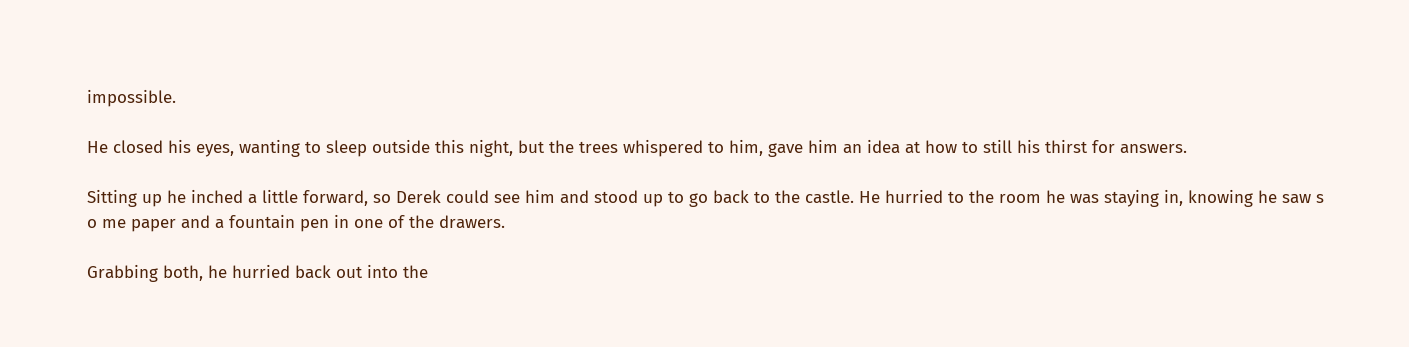impossible.

He closed his eyes, wanting to sleep outside this night, but the trees whispered to him, gave him an idea at how to still his thirst for answers.

Sitting up he inched a little forward, so Derek could see him and stood up to go back to the castle. He hurried to the room he was staying in, knowing he saw s o me paper and a fountain pen in one of the drawers.

Grabbing both, he hurried back out into the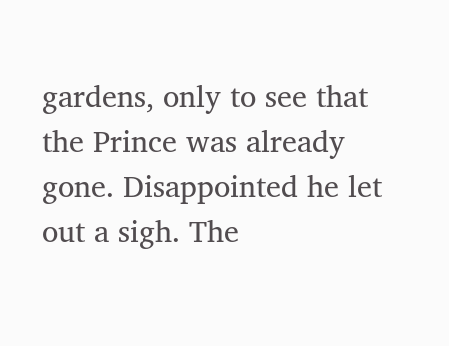gardens, only to see that the Prince was already gone. Disappointed he let out a sigh. The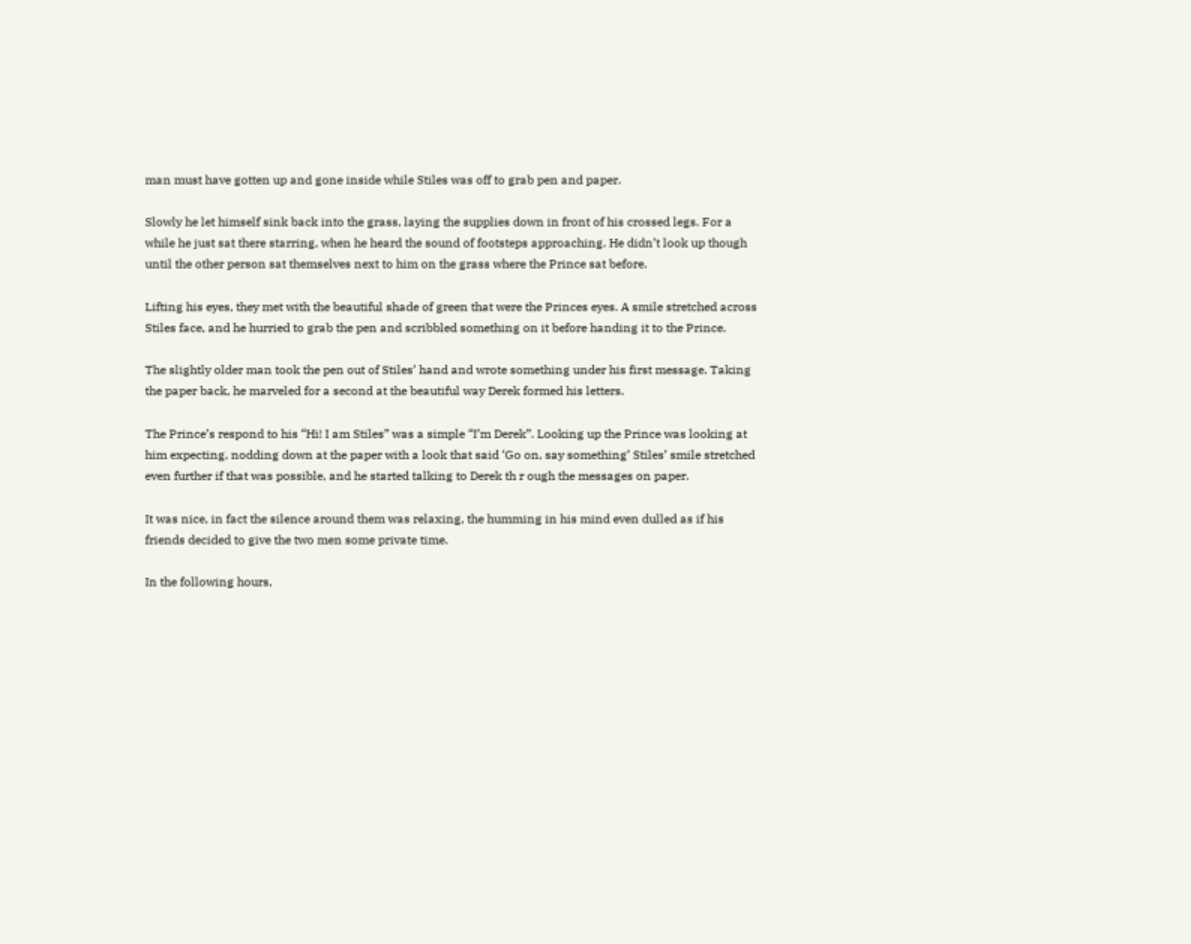man must have gotten up and gone inside while Stiles was off to grab pen and paper.

Slowly he let himself sink back into the grass, laying the supplies down in front of his crossed legs. For a while he just sat there starring, when he heard the sound of footsteps approaching. He didn’t look up though until the other person sat themselves next to him on the grass where the Prince sat before.

Lifting his eyes, they met with the beautiful shade of green that were the Princes eyes. A smile stretched across Stiles face, and he hurried to grab the pen and scribbled something on it before handing it to the Prince.

The slightly older man took the pen out of Stiles’ hand and wrote something under his first message. Taking the paper back, he marveled for a second at the beautiful way Derek formed his letters.

The Prince’s respond to his “Hi! I am Stiles” was a simple “I’m Derek”. Looking up the Prince was looking at him expecting, nodding down at the paper with a look that said ‘Go on, say something’ Stiles’ smile stretched even further if that was possible, and he started talking to Derek th r ough the messages on paper.

It was nice, in fact the silence around them was relaxing, the humming in his mind even dulled as if his friends decided to give the two men some private time.

In the following hours,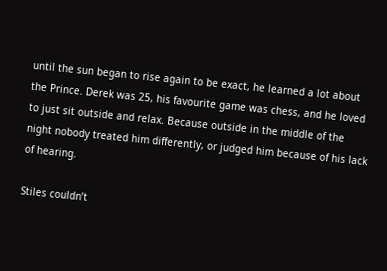until the sun began to rise again to be exact, he learned a lot about the Prince. Derek was 25, his favourite game was chess, and he loved to just sit outside and relax. Because outside in the middle of the night nobody treated him differently, or judged him because of his lack of hearing.

Stiles couldn’t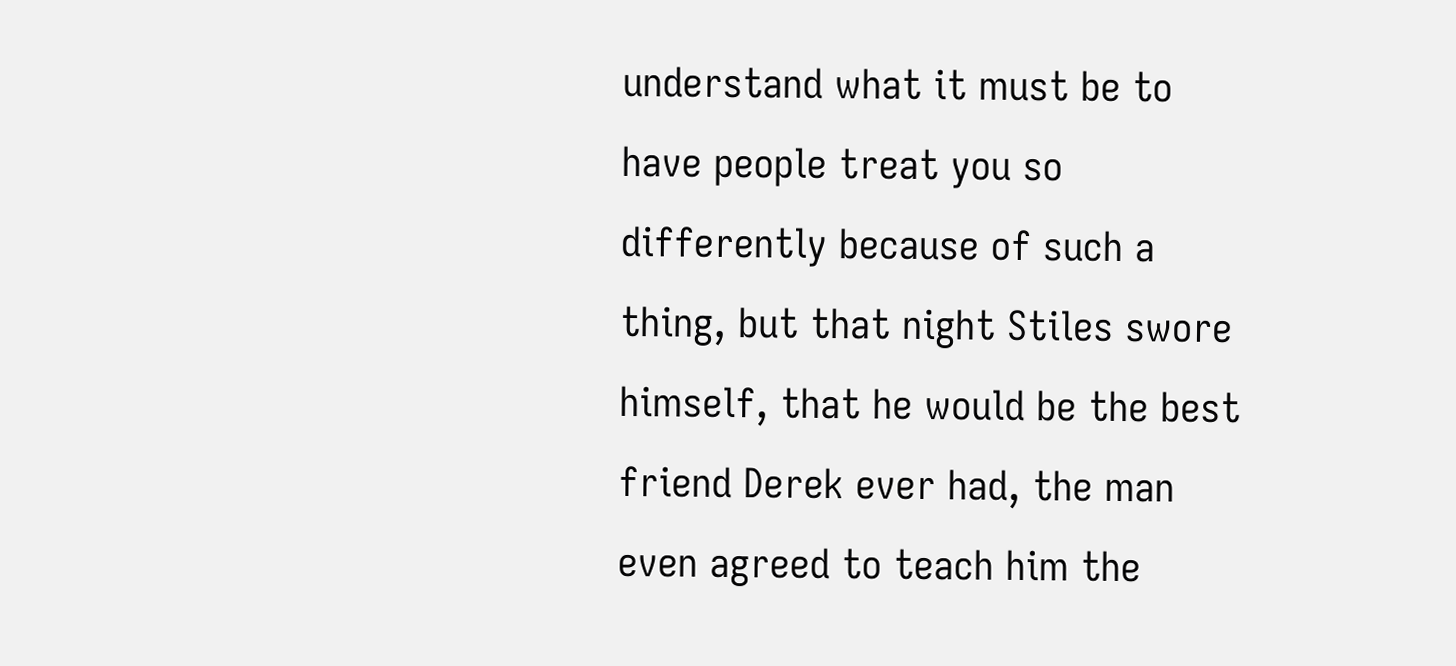understand what it must be to have people treat you so differently because of such a thing, but that night Stiles swore himself, that he would be the best friend Derek ever had, the man even agreed to teach him the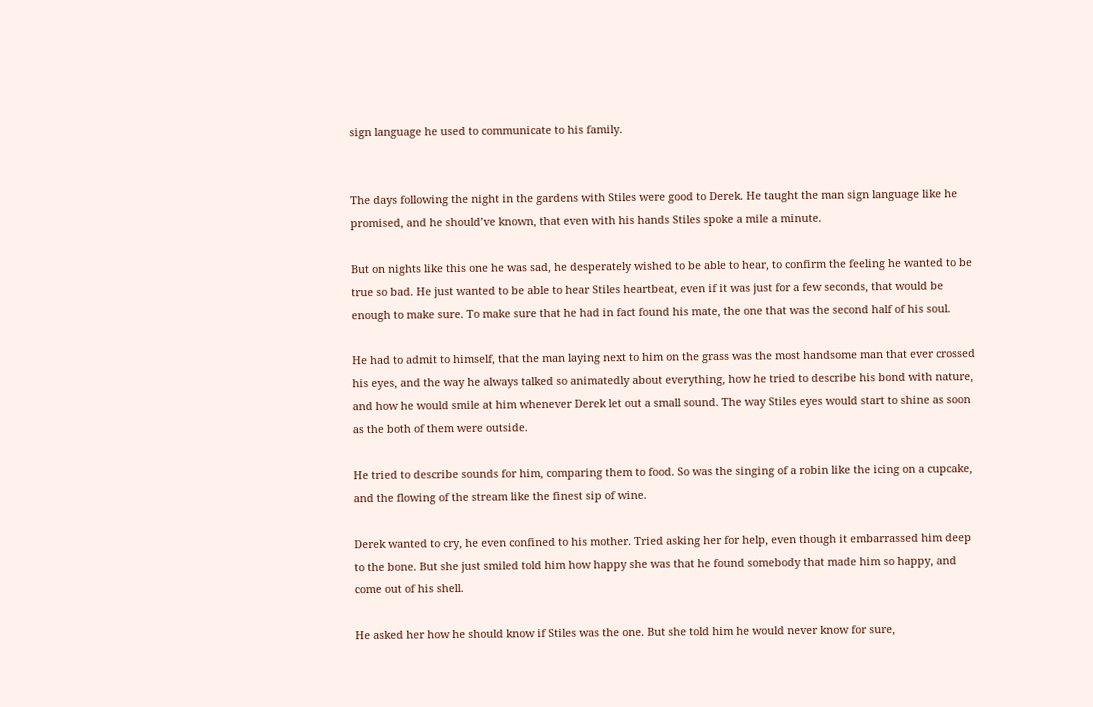sign language he used to communicate to his family.


The days following the night in the gardens with Stiles were good to Derek. He taught the man sign language like he promised, and he should’ve known, that even with his hands Stiles spoke a mile a minute.

But on nights like this one he was sad, he desperately wished to be able to hear, to confirm the feeling he wanted to be true so bad. He just wanted to be able to hear Stiles heartbeat, even if it was just for a few seconds, that would be enough to make sure. To make sure that he had in fact found his mate, the one that was the second half of his soul.

He had to admit to himself, that the man laying next to him on the grass was the most handsome man that ever crossed his eyes, and the way he always talked so animatedly about everything, how he tried to describe his bond with nature, and how he would smile at him whenever Derek let out a small sound. The way Stiles eyes would start to shine as soon as the both of them were outside.

He tried to describe sounds for him, comparing them to food. So was the singing of a robin like the icing on a cupcake, and the flowing of the stream like the finest sip of wine.

Derek wanted to cry, he even confined to his mother. Tried asking her for help, even though it embarrassed him deep to the bone. But she just smiled told him how happy she was that he found somebody that made him so happy, and come out of his shell.

He asked her how he should know if Stiles was the one. But she told him he would never know for sure,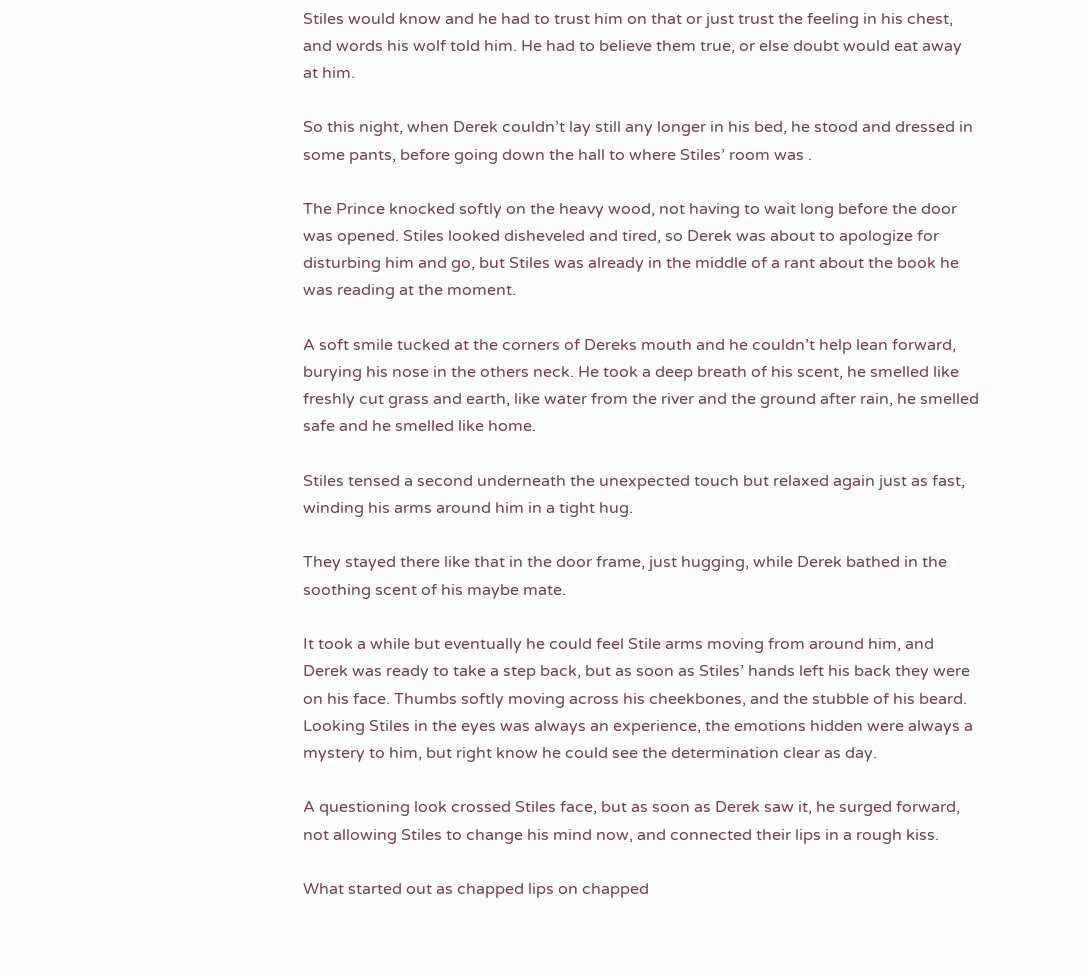Stiles would know and he had to trust him on that or just trust the feeling in his chest, and words his wolf told him. He had to believe them true, or else doubt would eat away at him.

So this night, when Derek couldn’t lay still any longer in his bed, he stood and dressed in some pants, before going down the hall to where Stiles’ room was .

The Prince knocked softly on the heavy wood, not having to wait long before the door was opened. Stiles looked disheveled and tired, so Derek was about to apologize for disturbing him and go, but Stiles was already in the middle of a rant about the book he was reading at the moment.

A soft smile tucked at the corners of Dereks mouth and he couldn’t help lean forward, burying his nose in the others neck. He took a deep breath of his scent, he smelled like freshly cut grass and earth, like water from the river and the ground after rain, he smelled safe and he smelled like home.

Stiles tensed a second underneath the unexpected touch but relaxed again just as fast, winding his arms around him in a tight hug.

They stayed there like that in the door frame, just hugging, while Derek bathed in the soothing scent of his maybe mate.

It took a while but eventually he could feel Stile arms moving from around him, and Derek was ready to take a step back, but as soon as Stiles’ hands left his back they were on his face. Thumbs softly moving across his cheekbones, and the stubble of his beard. Looking Stiles in the eyes was always an experience, the emotions hidden were always a mystery to him, but right know he could see the determination clear as day.

A questioning look crossed Stiles face, but as soon as Derek saw it, he surged forward, not allowing Stiles to change his mind now, and connected their lips in a rough kiss.

What started out as chapped lips on chapped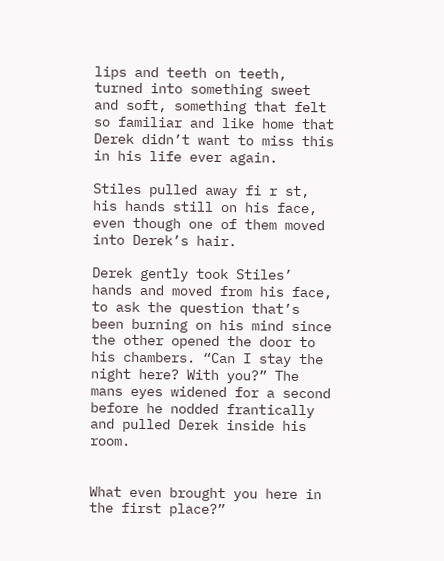lips and teeth on teeth, turned into something sweet and soft, something that felt so familiar and like home that Derek didn’t want to miss this in his life ever again.

Stiles pulled away fi r st, his hands still on his face, even though one of them moved into Derek’s hair.

Derek gently took Stiles’ hands and moved from his face, to ask the question that’s been burning on his mind since the other opened the door to his chambers. “Can I stay the night here? With you?” The mans eyes widened for a second before he nodded frantically and pulled Derek inside his room.


What even brought you here in the first place?”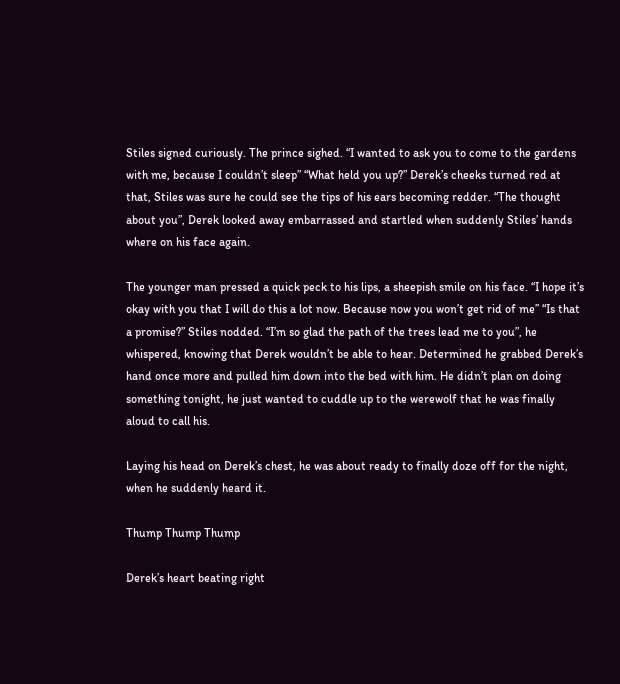Stiles signed curiously. The prince sighed. “I wanted to ask you to come to the gardens with me, because I couldn’t sleep” “What held you up?” Derek’s cheeks turned red at that, Stiles was sure he could see the tips of his ears becoming redder. “The thought about you”, Derek looked away embarrassed and startled when suddenly Stiles’ hands where on his face again.

The younger man pressed a quick peck to his lips, a sheepish smile on his face. “I hope it’s okay with you that I will do this a lot now. Because now you won’t get rid of me” “Is that a promise?” Stiles nodded. “I’m so glad the path of the trees lead me to you”, he whispered, knowing that Derek wouldn’t be able to hear. Determined he grabbed Derek’s hand once more and pulled him down into the bed with him. He didn’t plan on doing something tonight, he just wanted to cuddle up to the werewolf that he was finally aloud to call his.

Laying his head on Derek’s chest, he was about ready to finally doze off for the night, when he suddenly heard it.

Thump Thump Thump

Derek’s heart beating right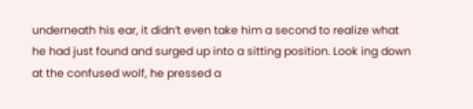underneath his ear, it didn’t even take him a second to realize what he had just found and surged up into a sitting position. Look ing down at the confused wolf, he pressed a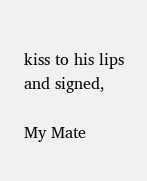kiss to his lips and signed,

My Mate